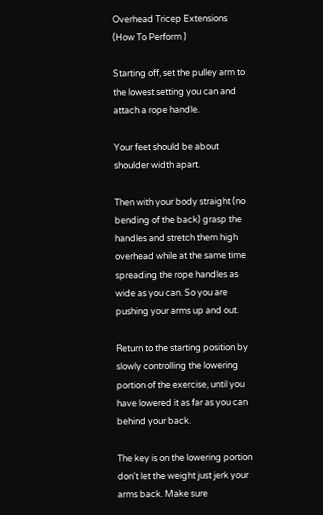Overhead Tricep Extensions (How To Perform )

Starting off, set the pulley arm to the lowest setting you can and attach a rope handle.

Your feet should be about shoulder width apart.

Then with your body straight (no bending of the back) grasp the handles and stretch them high overhead while at the same time spreading the rope handles as wide as you can. So you are pushing your arms up and out.

Return to the starting position by slowly controlling the lowering portion of the exercise, until you have lowered it as far as you can behind your back.

The key is on the lowering portion don't let the weight just jerk your arms back. Make sure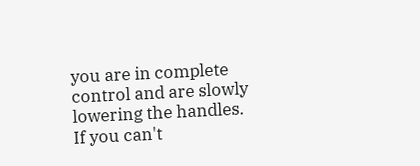you are in complete control and are slowly lowering the handles. If you can't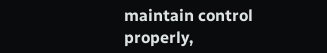maintain control properly,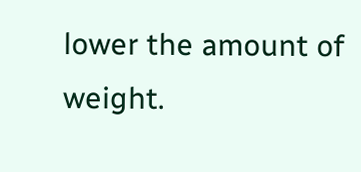lower the amount of weight.